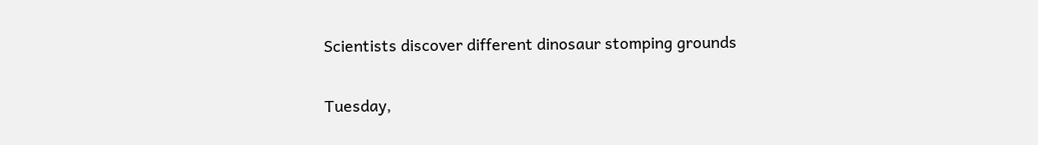Scientists discover different dinosaur stomping grounds

Tuesday,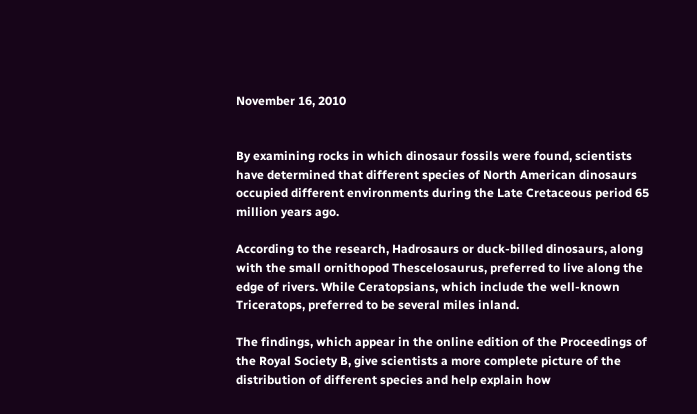November 16, 2010


By examining rocks in which dinosaur fossils were found, scientists have determined that different species of North American dinosaurs occupied different environments during the Late Cretaceous period 65 million years ago.

According to the research, Hadrosaurs or duck-billed dinosaurs, along with the small ornithopod Thescelosaurus, preferred to live along the edge of rivers. While Ceratopsians, which include the well-known Triceratops, preferred to be several miles inland.

The findings, which appear in the online edition of the Proceedings of the Royal Society B, give scientists a more complete picture of the distribution of different species and help explain how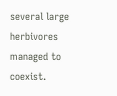several large herbivores managed to coexist.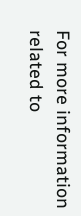For more information related to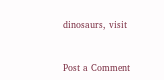dinosaurs, visit


Post a Comment